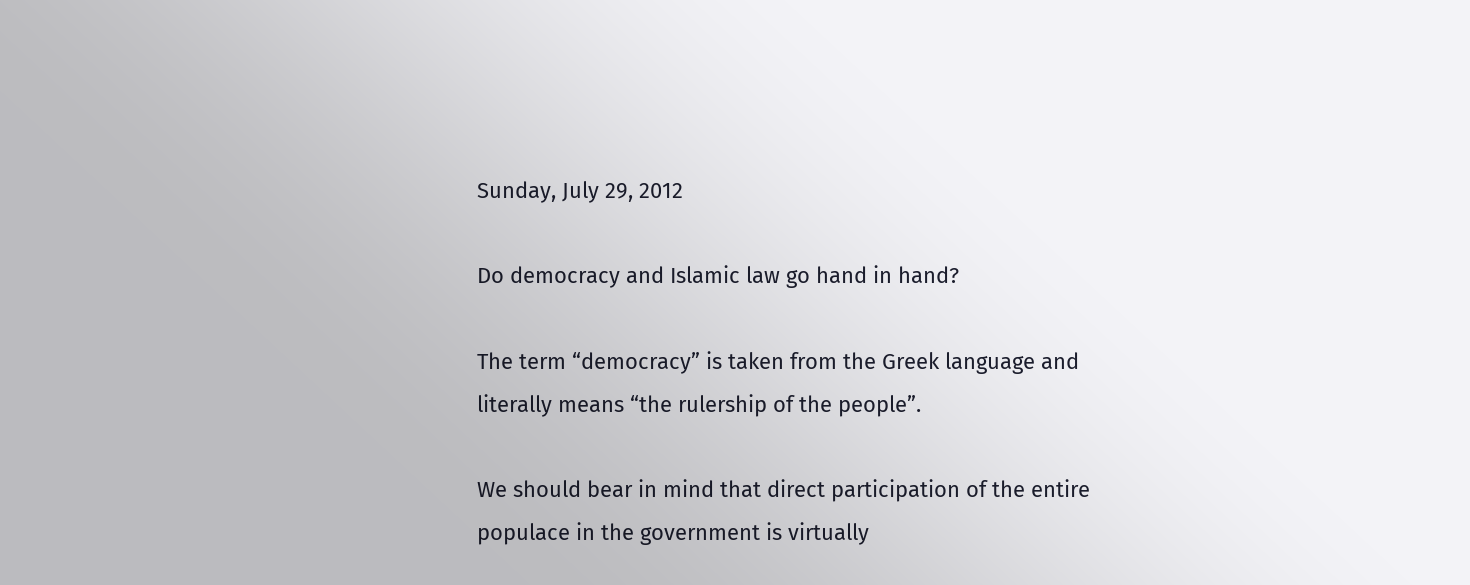Sunday, July 29, 2012

Do democracy and Islamic law go hand in hand?

The term “democracy” is taken from the Greek language and literally means “the rulership of the people”.

We should bear in mind that direct participation of the entire populace in the government is virtually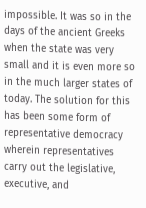impossible. It was so in the days of the ancient Greeks when the state was very small and it is even more so in the much larger states of today. The solution for this has been some form of representative democracy wherein representatives carry out the legislative, executive, and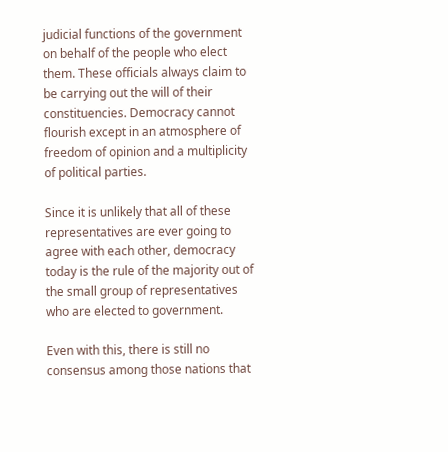judicial functions of the government on behalf of the people who elect them. These officials always claim to be carrying out the will of their constituencies. Democracy cannot flourish except in an atmosphere of freedom of opinion and a multiplicity of political parties.

Since it is unlikely that all of these representatives are ever going to agree with each other, democracy today is the rule of the majority out of the small group of representatives who are elected to government.

Even with this, there is still no consensus among those nations that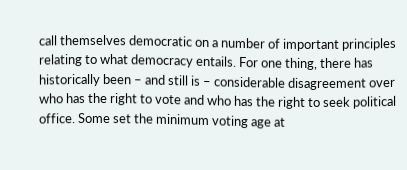call themselves democratic on a number of important principles relating to what democracy entails. For one thing, there has historically been – and still is – considerable disagreement over who has the right to vote and who has the right to seek political office. Some set the minimum voting age at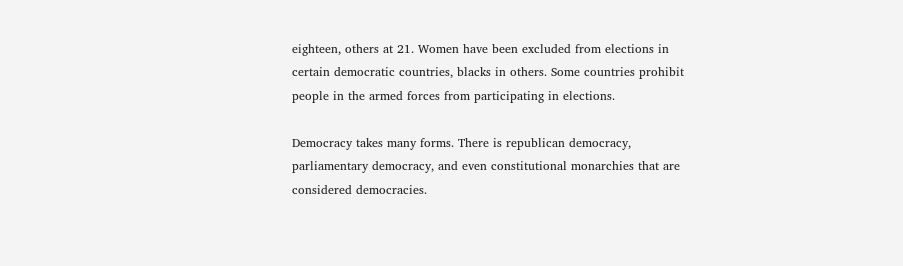eighteen, others at 21. Women have been excluded from elections in certain democratic countries, blacks in others. Some countries prohibit people in the armed forces from participating in elections.

Democracy takes many forms. There is republican democracy, parliamentary democracy, and even constitutional monarchies that are considered democracies.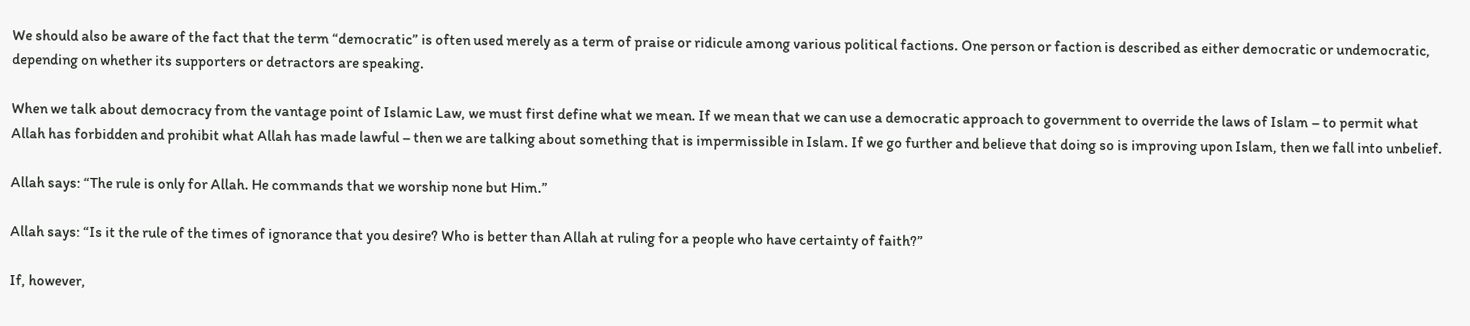We should also be aware of the fact that the term “democratic” is often used merely as a term of praise or ridicule among various political factions. One person or faction is described as either democratic or undemocratic, depending on whether its supporters or detractors are speaking.

When we talk about democracy from the vantage point of Islamic Law, we must first define what we mean. If we mean that we can use a democratic approach to government to override the laws of Islam – to permit what Allah has forbidden and prohibit what Allah has made lawful – then we are talking about something that is impermissible in Islam. If we go further and believe that doing so is improving upon Islam, then we fall into unbelief.

Allah says: “The rule is only for Allah. He commands that we worship none but Him.”

Allah says: “Is it the rule of the times of ignorance that you desire? Who is better than Allah at ruling for a people who have certainty of faith?”

If, however,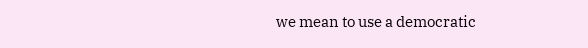we mean to use a democratic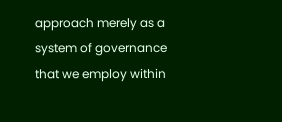approach merely as a system of governance that we employ within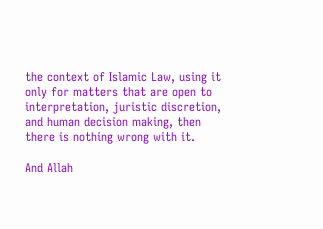the context of Islamic Law, using it only for matters that are open to interpretation, juristic discretion, and human decision making, then there is nothing wrong with it.

And Allah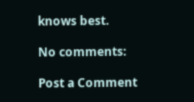knows best.

No comments:

Post a Comment